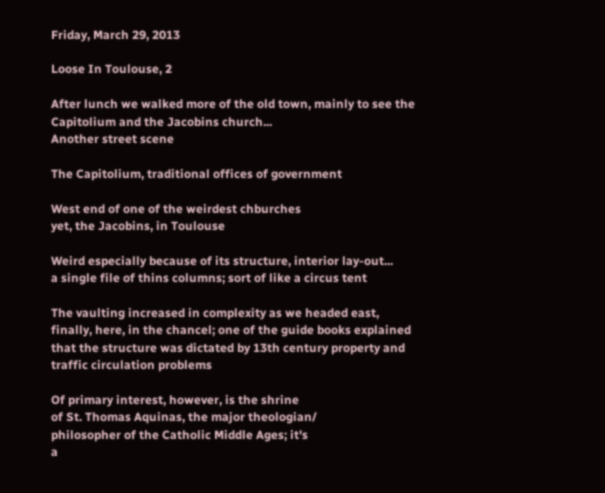Friday, March 29, 2013

Loose In Toulouse, 2

After lunch we walked more of the old town, mainly to see the Capitolium and the Jacobins church...
Another street scene

The Capitolium, traditional offices of government

West end of one of the weirdest chburches
yet, the Jacobins, in Toulouse

Weird especially because of its structure, interior lay-out...
a single file of thins columns; sort of like a circus tent

The vaulting increased in complexity as we headed east,
finally, here, in the chancel; one of the guide books explained
that the structure was dictated by 13th century property and
traffic circulation problems

Of primary interest, however, is the shrine
of St. Thomas Aquinas, the major theologian/
philosopher of the Catholic Middle Ages; it's
a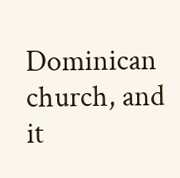Dominican church, and it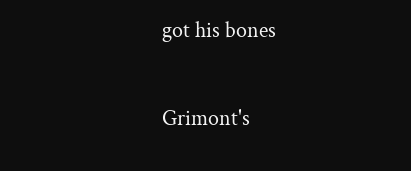got his bones

Grimont's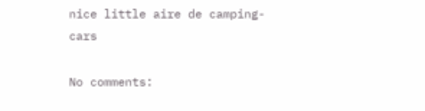nice little aire de camping-cars

No comments: